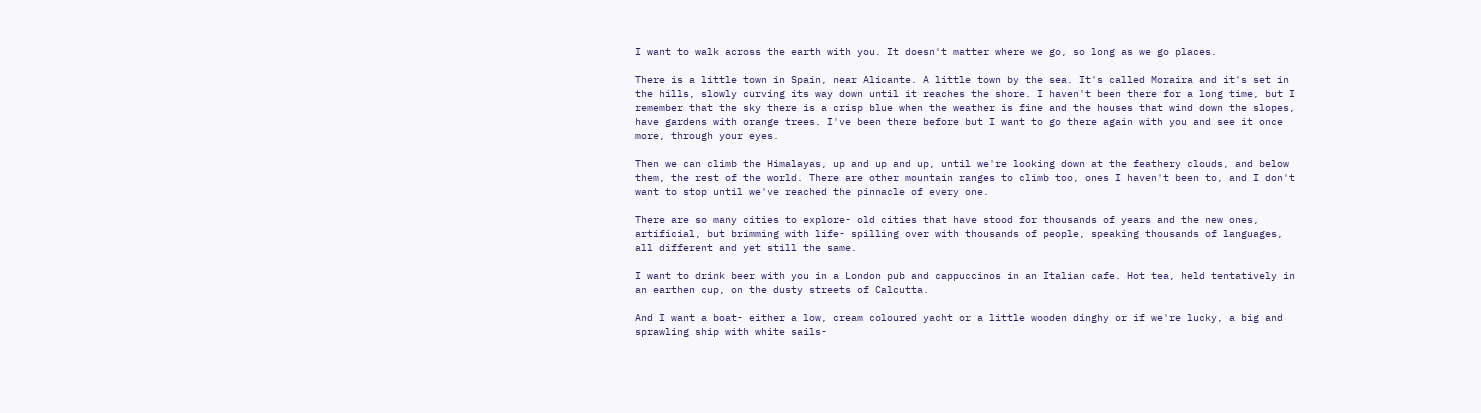I want to walk across the earth with you. It doesn't matter where we go, so long as we go places.

There is a little town in Spain, near Alicante. A little town by the sea. It's called Moraira and it's set in the hills, slowly curving its way down until it reaches the shore. I haven't been there for a long time, but I remember that the sky there is a crisp blue when the weather is fine and the houses that wind down the slopes, have gardens with orange trees. I've been there before but I want to go there again with you and see it once more, through your eyes.

Then we can climb the Himalayas, up and up and up, until we're looking down at the feathery clouds, and below them, the rest of the world. There are other mountain ranges to climb too, ones I haven't been to, and I don't want to stop until we've reached the pinnacle of every one.

There are so many cities to explore- old cities that have stood for thousands of years and the new ones, artificial, but brimming with life- spilling over with thousands of people, speaking thousands of languages, all different and yet still the same.

I want to drink beer with you in a London pub and cappuccinos in an Italian cafe. Hot tea, held tentatively in an earthen cup, on the dusty streets of Calcutta.

And I want a boat- either a low, cream coloured yacht or a little wooden dinghy or if we're lucky, a big and sprawling ship with white sails-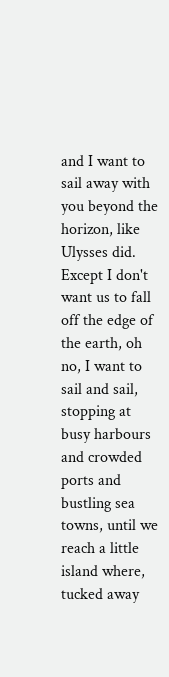and I want to sail away with you beyond the horizon, like Ulysses did. Except I don't want us to fall off the edge of the earth, oh no, I want to sail and sail, stopping at busy harbours and crowded ports and bustling sea towns, until we reach a little island where, tucked away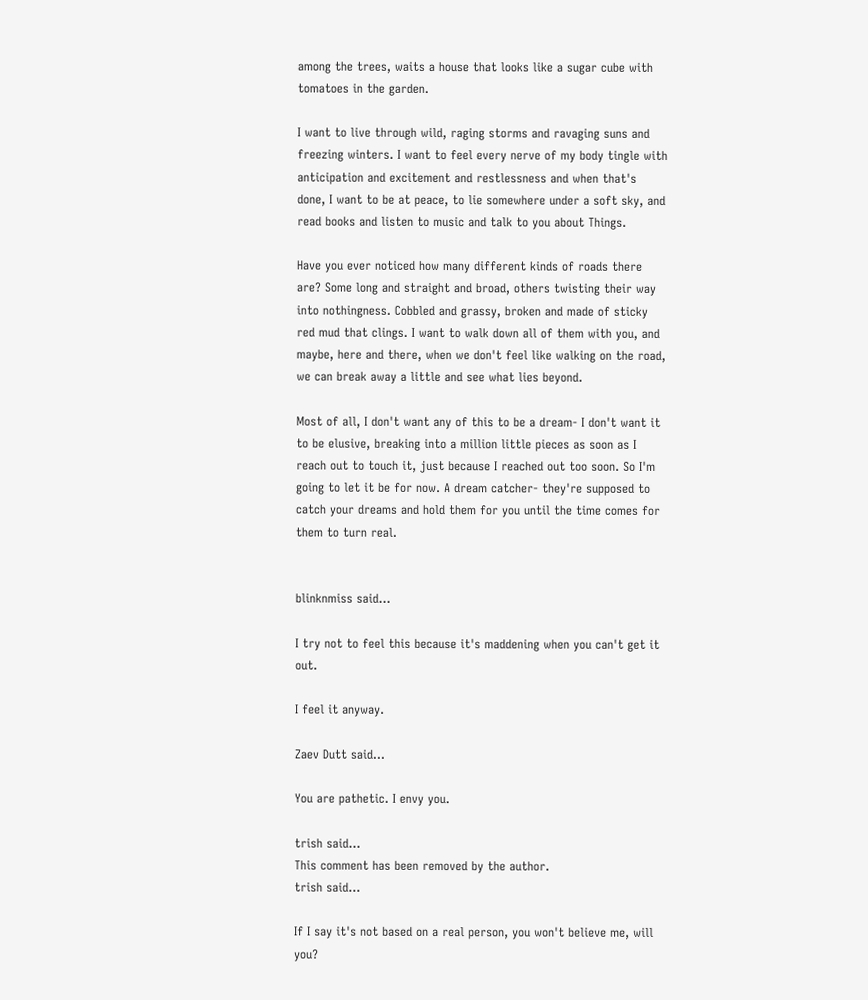among the trees, waits a house that looks like a sugar cube with tomatoes in the garden.

I want to live through wild, raging storms and ravaging suns and freezing winters. I want to feel every nerve of my body tingle with anticipation and excitement and restlessness and when that's done, I want to be at peace, to lie somewhere under a soft sky, and read books and listen to music and talk to you about Things.

Have you ever noticed how many different kinds of roads there are? Some long and straight and broad, others twisting their way into nothingness. Cobbled and grassy, broken and made of sticky red mud that clings. I want to walk down all of them with you, and maybe, here and there, when we don't feel like walking on the road, we can break away a little and see what lies beyond.

Most of all, I don't want any of this to be a dream- I don't want it to be elusive, breaking into a million little pieces as soon as I reach out to touch it, just because I reached out too soon. So I'm going to let it be for now. A dream catcher- they're supposed to catch your dreams and hold them for you until the time comes for them to turn real.


blinknmiss said...

I try not to feel this because it's maddening when you can't get it out.

I feel it anyway.

Zaev Dutt said...

You are pathetic. I envy you.

trish said...
This comment has been removed by the author.
trish said...

If I say it's not based on a real person, you won't believe me, will you?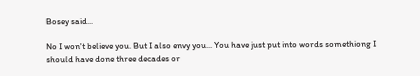Bosey said...

No I won't believe you. But I also envy you... You have just put into words somethiong I should have done three decades or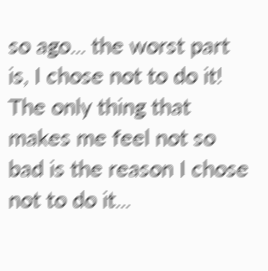so ago... the worst part is, I chose not to do it! The only thing that makes me feel not so bad is the reason I chose not to do it...